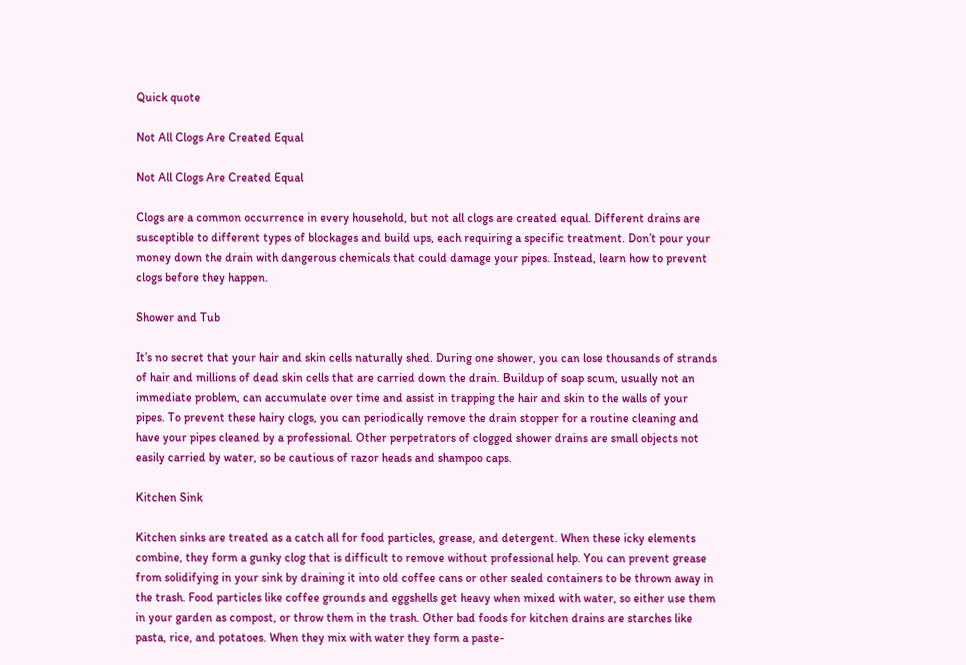Quick quote

Not All Clogs Are Created Equal

Not All Clogs Are Created Equal

Clogs are a common occurrence in every household, but not all clogs are created equal. Different drains are susceptible to different types of blockages and build ups, each requiring a specific treatment. Don’t pour your money down the drain with dangerous chemicals that could damage your pipes. Instead, learn how to prevent clogs before they happen.

Shower and Tub

It’s no secret that your hair and skin cells naturally shed. During one shower, you can lose thousands of strands of hair and millions of dead skin cells that are carried down the drain. Buildup of soap scum, usually not an immediate problem, can accumulate over time and assist in trapping the hair and skin to the walls of your pipes. To prevent these hairy clogs, you can periodically remove the drain stopper for a routine cleaning and have your pipes cleaned by a professional. Other perpetrators of clogged shower drains are small objects not easily carried by water, so be cautious of razor heads and shampoo caps.

Kitchen Sink

Kitchen sinks are treated as a catch all for food particles, grease, and detergent. When these icky elements combine, they form a gunky clog that is difficult to remove without professional help. You can prevent grease from solidifying in your sink by draining it into old coffee cans or other sealed containers to be thrown away in the trash. Food particles like coffee grounds and eggshells get heavy when mixed with water, so either use them in your garden as compost, or throw them in the trash. Other bad foods for kitchen drains are starches like pasta, rice, and potatoes. When they mix with water they form a paste-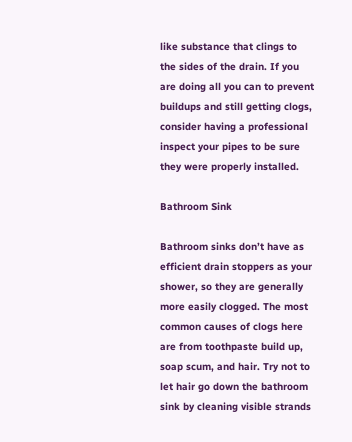like substance that clings to the sides of the drain. If you are doing all you can to prevent buildups and still getting clogs, consider having a professional inspect your pipes to be sure they were properly installed.

Bathroom Sink

Bathroom sinks don’t have as efficient drain stoppers as your shower, so they are generally more easily clogged. The most common causes of clogs here are from toothpaste build up, soap scum, and hair. Try not to let hair go down the bathroom sink by cleaning visible strands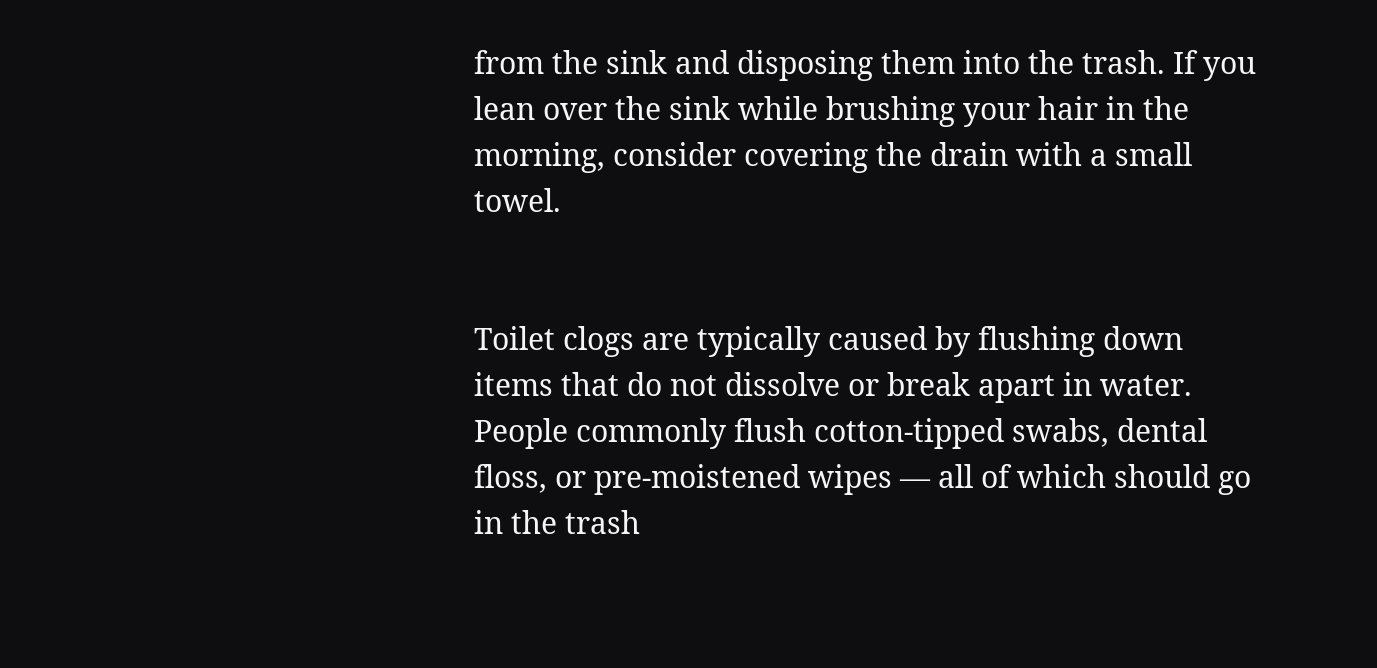from the sink and disposing them into the trash. If you lean over the sink while brushing your hair in the morning, consider covering the drain with a small towel.


Toilet clogs are typically caused by flushing down items that do not dissolve or break apart in water. People commonly flush cotton-tipped swabs, dental floss, or pre-moistened wipes — all of which should go in the trash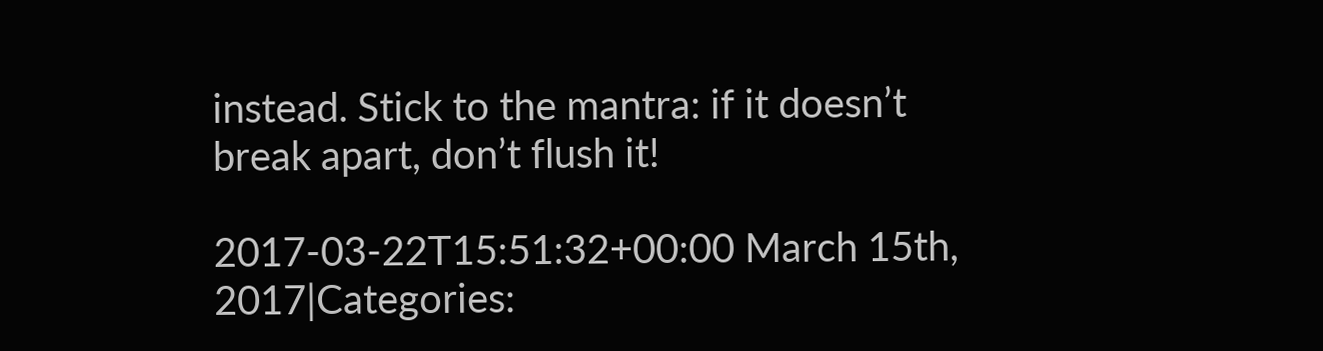instead. Stick to the mantra: if it doesn’t break apart, don’t flush it!

2017-03-22T15:51:32+00:00 March 15th, 2017|Categories: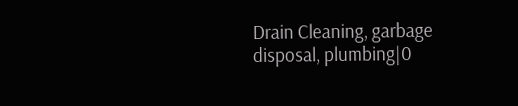Drain Cleaning, garbage disposal, plumbing|0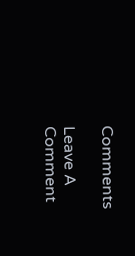Comments

Leave A Comment